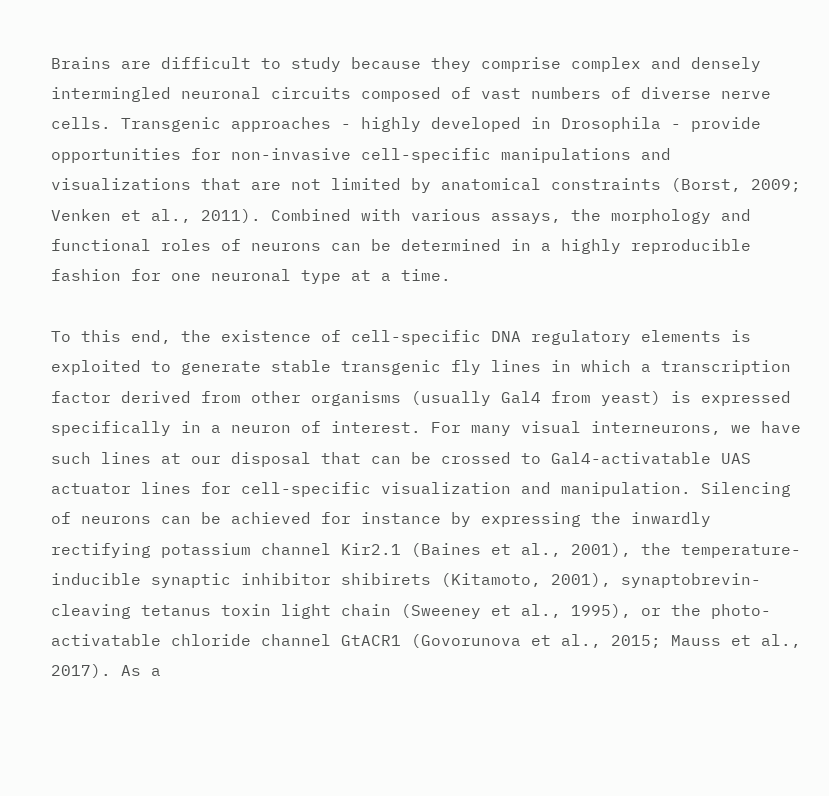Brains are difficult to study because they comprise complex and densely intermingled neuronal circuits composed of vast numbers of diverse nerve cells. Transgenic approaches - highly developed in Drosophila - provide opportunities for non-invasive cell-specific manipulations and visualizations that are not limited by anatomical constraints (Borst, 2009; Venken et al., 2011). Combined with various assays, the morphology and functional roles of neurons can be determined in a highly reproducible fashion for one neuronal type at a time.

To this end, the existence of cell-specific DNA regulatory elements is exploited to generate stable transgenic fly lines in which a transcription factor derived from other organisms (usually Gal4 from yeast) is expressed specifically in a neuron of interest. For many visual interneurons, we have such lines at our disposal that can be crossed to Gal4-activatable UAS actuator lines for cell-specific visualization and manipulation. Silencing of neurons can be achieved for instance by expressing the inwardly rectifying potassium channel Kir2.1 (Baines et al., 2001), the temperature-inducible synaptic inhibitor shibirets (Kitamoto, 2001), synaptobrevin-cleaving tetanus toxin light chain (Sweeney et al., 1995), or the photo-activatable chloride channel GtACR1 (Govorunova et al., 2015; Mauss et al., 2017). As a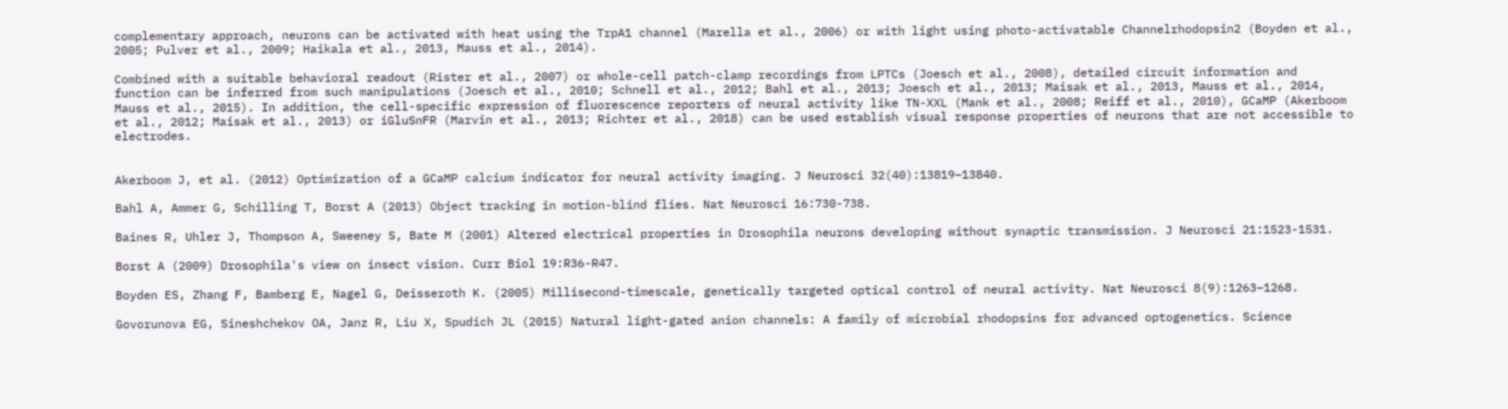complementary approach, neurons can be activated with heat using the TrpA1 channel (Marella et al., 2006) or with light using photo-activatable Channelrhodopsin2 (Boyden et al., 2005; Pulver et al., 2009; Haikala et al., 2013, Mauss et al., 2014).

Combined with a suitable behavioral readout (Rister et al., 2007) or whole-cell patch-clamp recordings from LPTCs (Joesch et al., 2008), detailed circuit information and function can be inferred from such manipulations (Joesch et al., 2010; Schnell et al., 2012; Bahl et al., 2013; Joesch et al., 2013; Maisak et al., 2013, Mauss et al., 2014, Mauss et al., 2015). In addition, the cell-specific expression of fluorescence reporters of neural activity like TN-XXL (Mank et al., 2008; Reiff et al., 2010), GCaMP (Akerboom et al., 2012; Maisak et al., 2013) or iGluSnFR (Marvin et al., 2013; Richter et al., 2018) can be used establish visual response properties of neurons that are not accessible to electrodes.


Akerboom J, et al. (2012) Optimization of a GCaMP calcium indicator for neural activity imaging. J Neurosci 32(40):13819–13840.

Bahl A, Ammer G, Schilling T, Borst A (2013) Object tracking in motion-blind flies. Nat Neurosci 16:730-738.

Baines R, Uhler J, Thompson A, Sweeney S, Bate M (2001) Altered electrical properties in Drosophila neurons developing without synaptic transmission. J Neurosci 21:1523-1531.

Borst A (2009) Drosophila's view on insect vision. Curr Biol 19:R36-R47.

Boyden ES, Zhang F, Bamberg E, Nagel G, Deisseroth K. (2005) Millisecond-timescale, genetically targeted optical control of neural activity. Nat Neurosci 8(9):1263–1268.

Govorunova EG, Sineshchekov OA, Janz R, Liu X, Spudich JL (2015) Natural light-gated anion channels: A family of microbial rhodopsins for advanced optogenetics. Science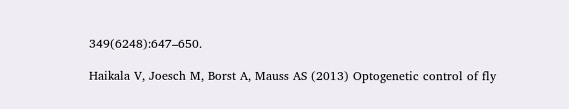349(6248):647–650.

Haikala V, Joesch M, Borst A, Mauss AS (2013) Optogenetic control of fly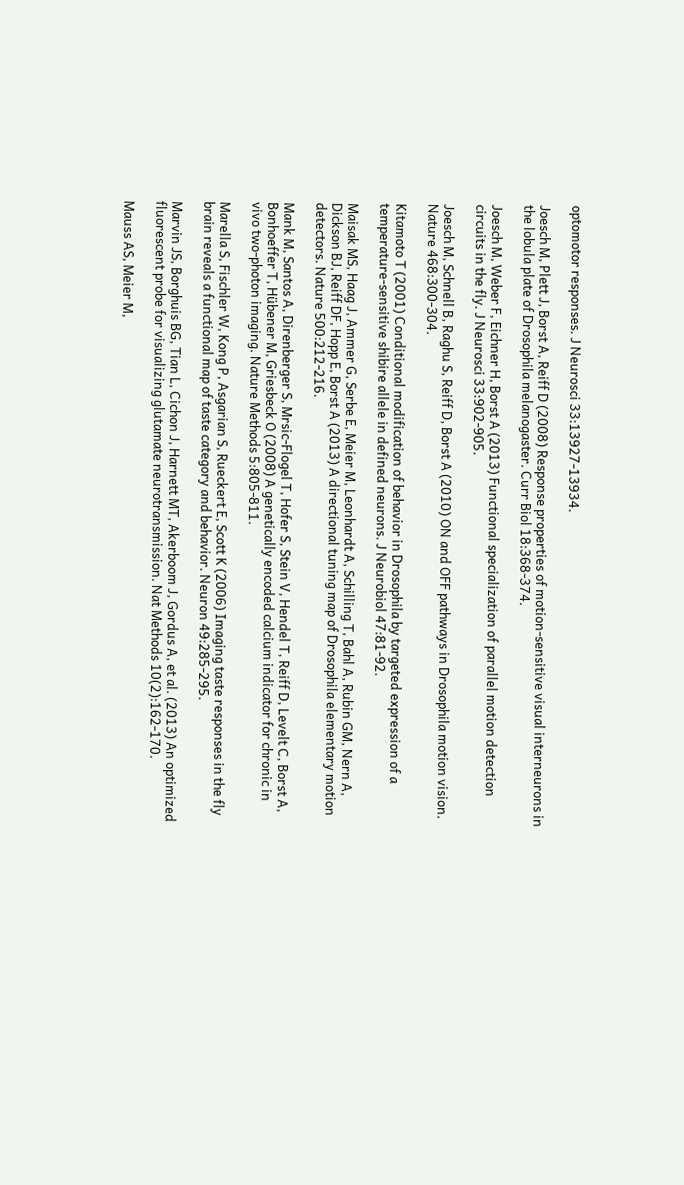optomotor responses. J Neurosci 33:13927-13934.

Joesch M, Plett J, Borst A, Reiff D (2008) Response properties of motion-sensitive visual interneurons in the lobula plate of Drosophila melanogaster. Curr Biol 18:368-374.

Joesch M, Weber F, Eichner H, Borst A (2013) Functional specialization of parallel motion detection circuits in the fly. J Neurosci 33:902-905.

Joesch M, Schnell B, Raghu S, Reiff D, Borst A (2010) ON and OFF pathways in Drosophila motion vision. Nature 468:300-304.

Kitamoto T (2001) Conditional modification of behavior in Drosophila by targeted expression of a temperature-sensitive shibire allele in defined neurons. J Neurobiol 47:81-92.

Maisak MS, Haag J, Ammer G, Serbe E, Meier M, Leonhardt A, Schilling T, Bahl A, Rubin GM, Nern A, Dickson BJ, Reiff DF, Hopp E, Borst A (2013) A directional tuning map of Drosophila elementary motion detectors. Nature 500:212-216.

Mank M, Santos A, Direnberger S, Mrsic-Flogel T, Hofer S, Stein V, Hendel T, Reiff D, Levelt C, Borst A, Bonhoeffer T, Hübener M, Griesbeck O (2008) A genetically encoded calcium indicator for chronic in vivo two-photon imaging. Nature Methods 5:805-811.

Marella S, Fischler W, Kong P, Asgarian S, Rueckert E, Scott K (2006) Imaging taste responses in the fly brain reveals a functional map of taste category and behavior. Neuron 49:285-295.

Marvin JS, Borghuis BG, Tian L, Cichon J, Harnett MT, Akerboom J, Gordus A, et al. (2013) An optimized fluorescent probe for visualizing glutamate neurotransmission. Nat Methods 10(2):162-170.

Mauss AS, Meier M,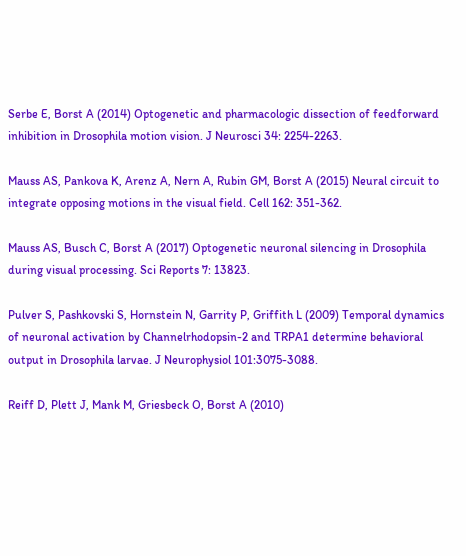Serbe E, Borst A (2014) Optogenetic and pharmacologic dissection of feedforward inhibition in Drosophila motion vision. J Neurosci 34: 2254-2263.

Mauss AS, Pankova K, Arenz A, Nern A, Rubin GM, Borst A (2015) Neural circuit to integrate opposing motions in the visual field. Cell 162: 351-362.

Mauss AS, Busch C, Borst A (2017) Optogenetic neuronal silencing in Drosophila during visual processing. Sci Reports 7: 13823.

Pulver S, Pashkovski S, Hornstein N, Garrity P, Griffith L (2009) Temporal dynamics of neuronal activation by Channelrhodopsin-2 and TRPA1 determine behavioral output in Drosophila larvae. J Neurophysiol 101:3075-3088.

Reiff D, Plett J, Mank M, Griesbeck O, Borst A (2010)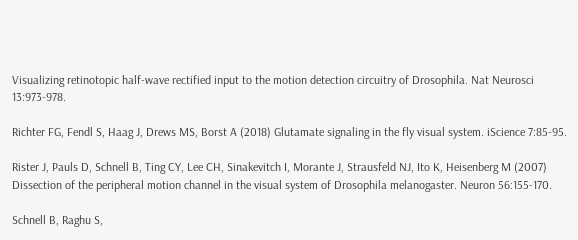Visualizing retinotopic half-wave rectified input to the motion detection circuitry of Drosophila. Nat Neurosci 13:973-978.

Richter FG, Fendl S, Haag J, Drews MS, Borst A (2018) Glutamate signaling in the fly visual system. iScience 7:85-95.

Rister J, Pauls D, Schnell B, Ting CY, Lee CH, Sinakevitch I, Morante J, Strausfeld NJ, Ito K, Heisenberg M (2007) Dissection of the peripheral motion channel in the visual system of Drosophila melanogaster. Neuron 56:155-170.

Schnell B, Raghu S,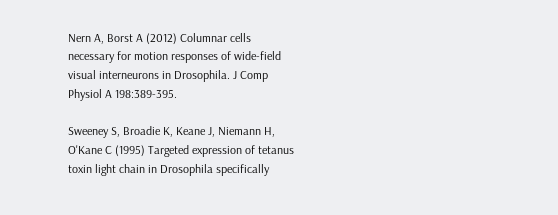Nern A, Borst A (2012) Columnar cells necessary for motion responses of wide-field visual interneurons in Drosophila. J Comp Physiol A 198:389-395.

Sweeney S, Broadie K, Keane J, Niemann H, O'Kane C (1995) Targeted expression of tetanus toxin light chain in Drosophila specifically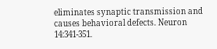eliminates synaptic transmission and causes behavioral defects. Neuron 14:341-351.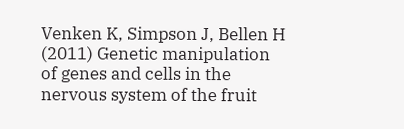Venken K, Simpson J, Bellen H (2011) Genetic manipulation of genes and cells in the nervous system of the fruit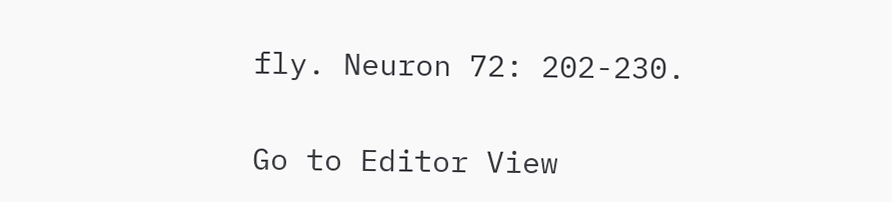fly. Neuron 72: 202-230.

Go to Editor View